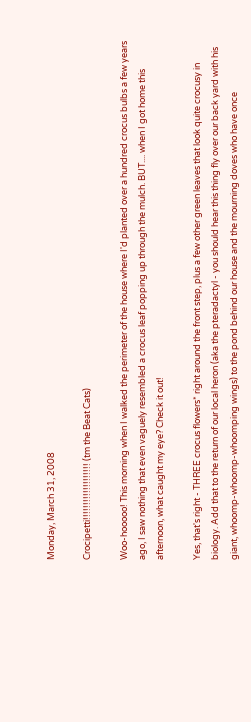Monday, March 31, 2008

Crocipetti!!!!!!!!!!!!!!!!!!! (tm the Beat Cats)

Woo-hooooo! This morning when I walked the perimeter of the house where I'd planted over a hundred crocus bulbs a few years ago, I saw nothing that even vaguely resembled a crocus leaf popping up through the mulch. BUT.... when I got home this afternoon, what caught my eye? Check it out!

Yes, that's right - THREE crocus flowers* right around the front step, plus a few other green leaves that look quite crocusy in biology. Add that to the return of our local heron (aka the pteradactyl - you should hear this thing fly over our back yard with his giant, whoomp-whoomp-whoomping wings) to the pond behind our house and the mourning doves who have once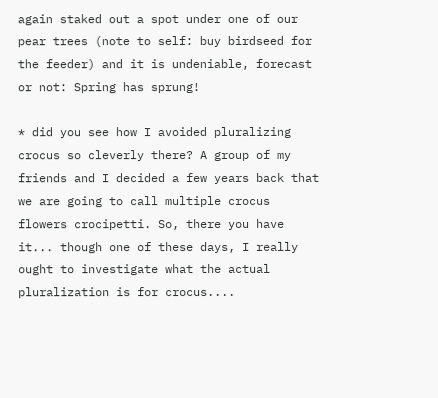again staked out a spot under one of our pear trees (note to self: buy birdseed for the feeder) and it is undeniable, forecast or not: Spring has sprung!

* did you see how I avoided pluralizing crocus so cleverly there? A group of my friends and I decided a few years back that we are going to call multiple crocus flowers crocipetti. So, there you have it... though one of these days, I really ought to investigate what the actual pluralization is for crocus....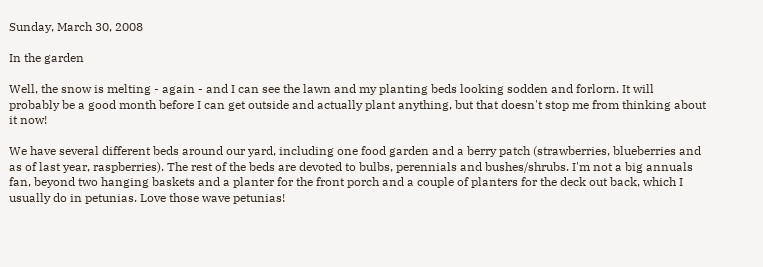Sunday, March 30, 2008

In the garden

Well, the snow is melting - again - and I can see the lawn and my planting beds looking sodden and forlorn. It will probably be a good month before I can get outside and actually plant anything, but that doesn't stop me from thinking about it now!

We have several different beds around our yard, including one food garden and a berry patch (strawberries, blueberries and as of last year, raspberries). The rest of the beds are devoted to bulbs, perennials and bushes/shrubs. I'm not a big annuals fan, beyond two hanging baskets and a planter for the front porch and a couple of planters for the deck out back, which I usually do in petunias. Love those wave petunias!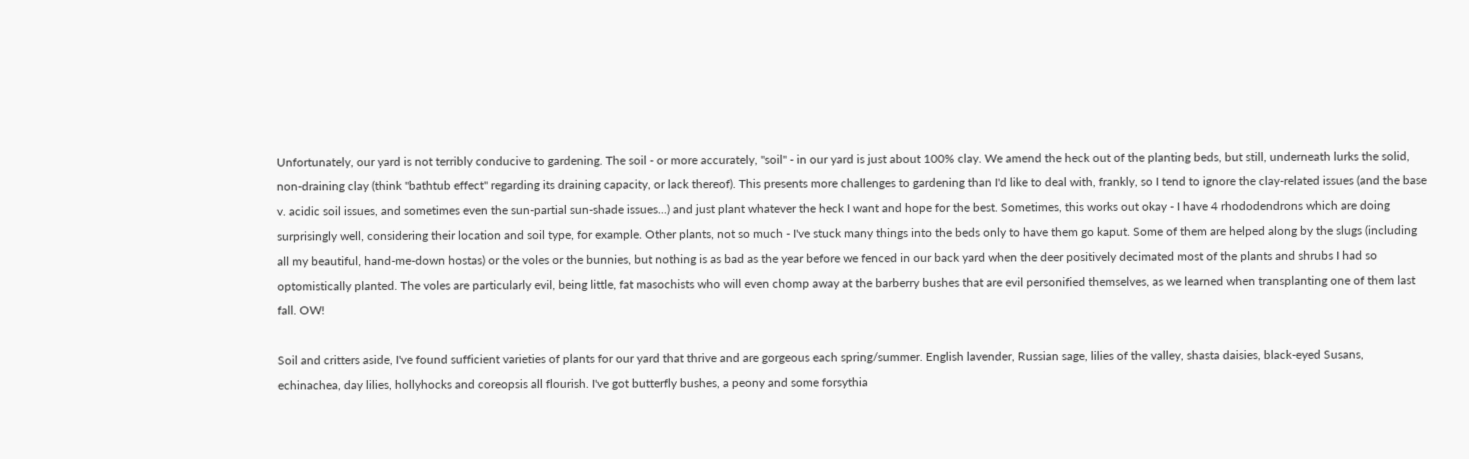Unfortunately, our yard is not terribly conducive to gardening. The soil - or more accurately, "soil" - in our yard is just about 100% clay. We amend the heck out of the planting beds, but still, underneath lurks the solid, non-draining clay (think "bathtub effect" regarding its draining capacity, or lack thereof). This presents more challenges to gardening than I'd like to deal with, frankly, so I tend to ignore the clay-related issues (and the base v. acidic soil issues, and sometimes even the sun-partial sun-shade issues...) and just plant whatever the heck I want and hope for the best. Sometimes, this works out okay - I have 4 rhododendrons which are doing surprisingly well, considering their location and soil type, for example. Other plants, not so much - I've stuck many things into the beds only to have them go kaput. Some of them are helped along by the slugs (including all my beautiful, hand-me-down hostas) or the voles or the bunnies, but nothing is as bad as the year before we fenced in our back yard when the deer positively decimated most of the plants and shrubs I had so optomistically planted. The voles are particularly evil, being little, fat masochists who will even chomp away at the barberry bushes that are evil personified themselves, as we learned when transplanting one of them last fall. OW!

Soil and critters aside, I've found sufficient varieties of plants for our yard that thrive and are gorgeous each spring/summer. English lavender, Russian sage, lilies of the valley, shasta daisies, black-eyed Susans, echinachea, day lilies, hollyhocks and coreopsis all flourish. I've got butterfly bushes, a peony and some forsythia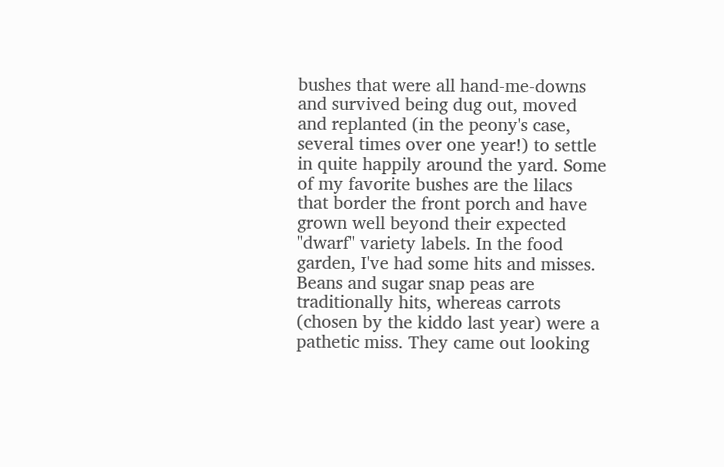bushes that were all hand-me-downs and survived being dug out, moved and replanted (in the peony's case, several times over one year!) to settle in quite happily around the yard. Some of my favorite bushes are the lilacs that border the front porch and have grown well beyond their expected "dwarf" variety labels. In the food garden, I've had some hits and misses. Beans and sugar snap peas are traditionally hits, whereas carrots (chosen by the kiddo last year) were a pathetic miss. They came out looking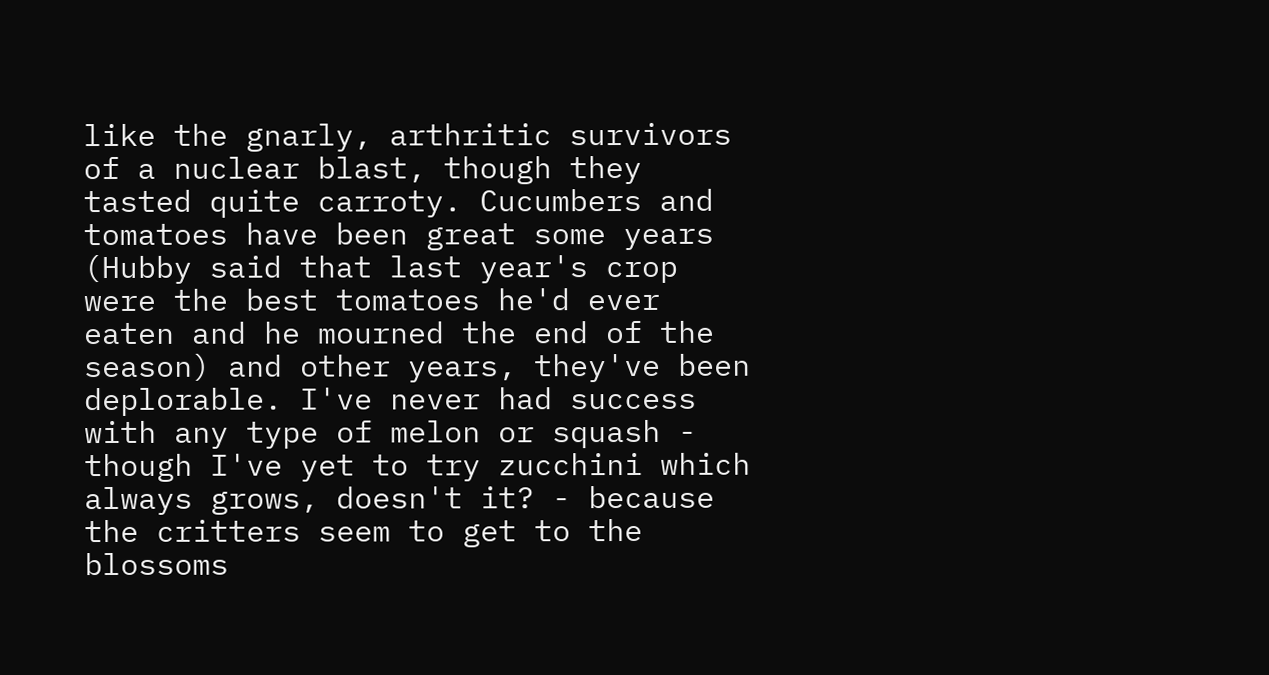like the gnarly, arthritic survivors of a nuclear blast, though they tasted quite carroty. Cucumbers and tomatoes have been great some years (Hubby said that last year's crop were the best tomatoes he'd ever eaten and he mourned the end of the season) and other years, they've been deplorable. I've never had success with any type of melon or squash - though I've yet to try zucchini which always grows, doesn't it? - because the critters seem to get to the blossoms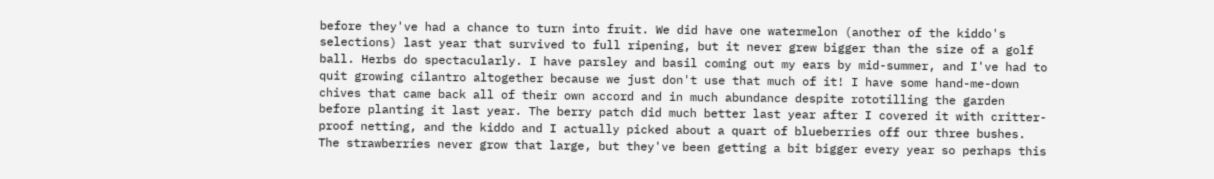before they've had a chance to turn into fruit. We did have one watermelon (another of the kiddo's selections) last year that survived to full ripening, but it never grew bigger than the size of a golf ball. Herbs do spectacularly. I have parsley and basil coming out my ears by mid-summer, and I've had to quit growing cilantro altogether because we just don't use that much of it! I have some hand-me-down chives that came back all of their own accord and in much abundance despite rototilling the garden before planting it last year. The berry patch did much better last year after I covered it with critter-proof netting, and the kiddo and I actually picked about a quart of blueberries off our three bushes. The strawberries never grow that large, but they've been getting a bit bigger every year so perhaps this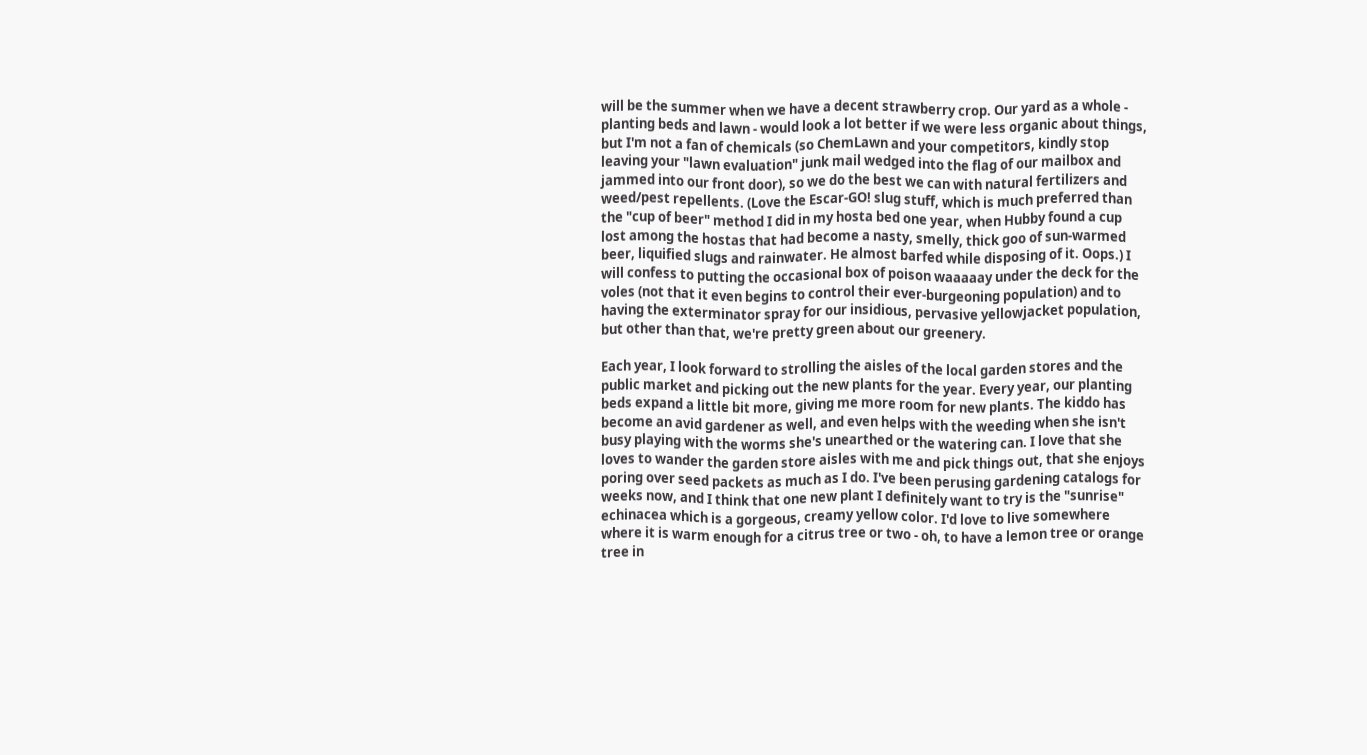will be the summer when we have a decent strawberry crop. Our yard as a whole - planting beds and lawn - would look a lot better if we were less organic about things, but I'm not a fan of chemicals (so ChemLawn and your competitors, kindly stop leaving your "lawn evaluation" junk mail wedged into the flag of our mailbox and jammed into our front door), so we do the best we can with natural fertilizers and weed/pest repellents. (Love the Escar-GO! slug stuff, which is much preferred than the "cup of beer" method I did in my hosta bed one year, when Hubby found a cup lost among the hostas that had become a nasty, smelly, thick goo of sun-warmed beer, liquified slugs and rainwater. He almost barfed while disposing of it. Oops.) I will confess to putting the occasional box of poison waaaaay under the deck for the voles (not that it even begins to control their ever-burgeoning population) and to having the exterminator spray for our insidious, pervasive yellowjacket population, but other than that, we're pretty green about our greenery.

Each year, I look forward to strolling the aisles of the local garden stores and the public market and picking out the new plants for the year. Every year, our planting beds expand a little bit more, giving me more room for new plants. The kiddo has become an avid gardener as well, and even helps with the weeding when she isn't busy playing with the worms she's unearthed or the watering can. I love that she loves to wander the garden store aisles with me and pick things out, that she enjoys poring over seed packets as much as I do. I've been perusing gardening catalogs for weeks now, and I think that one new plant I definitely want to try is the "sunrise" echinacea which is a gorgeous, creamy yellow color. I'd love to live somewhere where it is warm enough for a citrus tree or two - oh, to have a lemon tree or orange tree in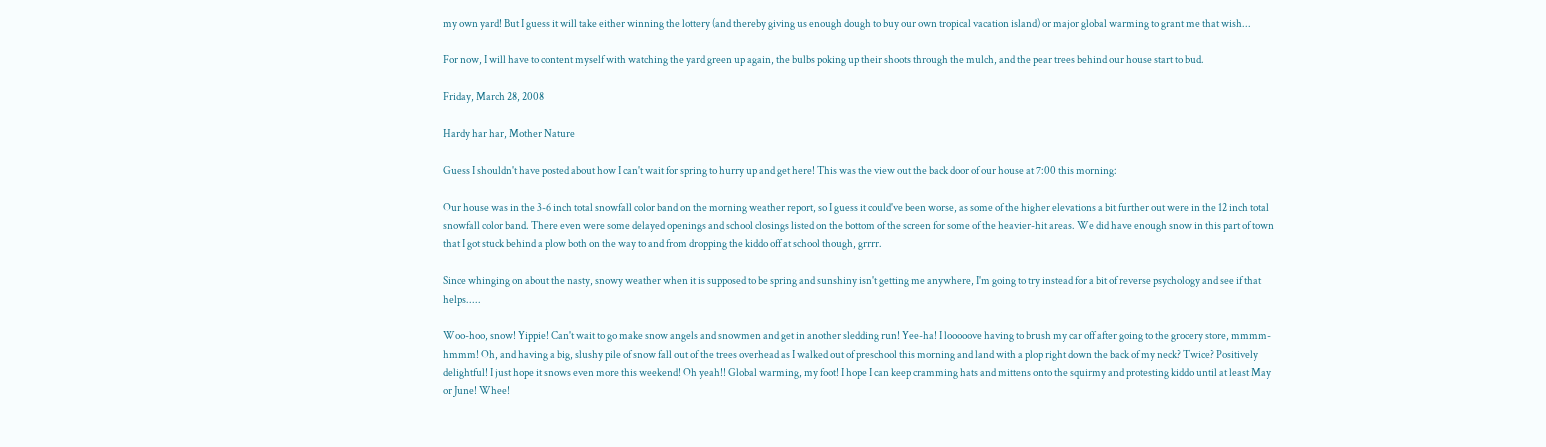my own yard! But I guess it will take either winning the lottery (and thereby giving us enough dough to buy our own tropical vacation island) or major global warming to grant me that wish...

For now, I will have to content myself with watching the yard green up again, the bulbs poking up their shoots through the mulch, and the pear trees behind our house start to bud.

Friday, March 28, 2008

Hardy har har, Mother Nature

Guess I shouldn't have posted about how I can't wait for spring to hurry up and get here! This was the view out the back door of our house at 7:00 this morning:

Our house was in the 3-6 inch total snowfall color band on the morning weather report, so I guess it could've been worse, as some of the higher elevations a bit further out were in the 12 inch total snowfall color band. There even were some delayed openings and school closings listed on the bottom of the screen for some of the heavier-hit areas. We did have enough snow in this part of town that I got stuck behind a plow both on the way to and from dropping the kiddo off at school though, grrrr.

Since whinging on about the nasty, snowy weather when it is supposed to be spring and sunshiny isn't getting me anywhere, I'm going to try instead for a bit of reverse psychology and see if that helps.....

Woo-hoo, snow! Yippie! Can't wait to go make snow angels and snowmen and get in another sledding run! Yee-ha! I looooove having to brush my car off after going to the grocery store, mmmm-hmmm! Oh, and having a big, slushy pile of snow fall out of the trees overhead as I walked out of preschool this morning and land with a plop right down the back of my neck? Twice? Positively delightful! I just hope it snows even more this weekend! Oh yeah!! Global warming, my foot! I hope I can keep cramming hats and mittens onto the squirmy and protesting kiddo until at least May or June! Whee!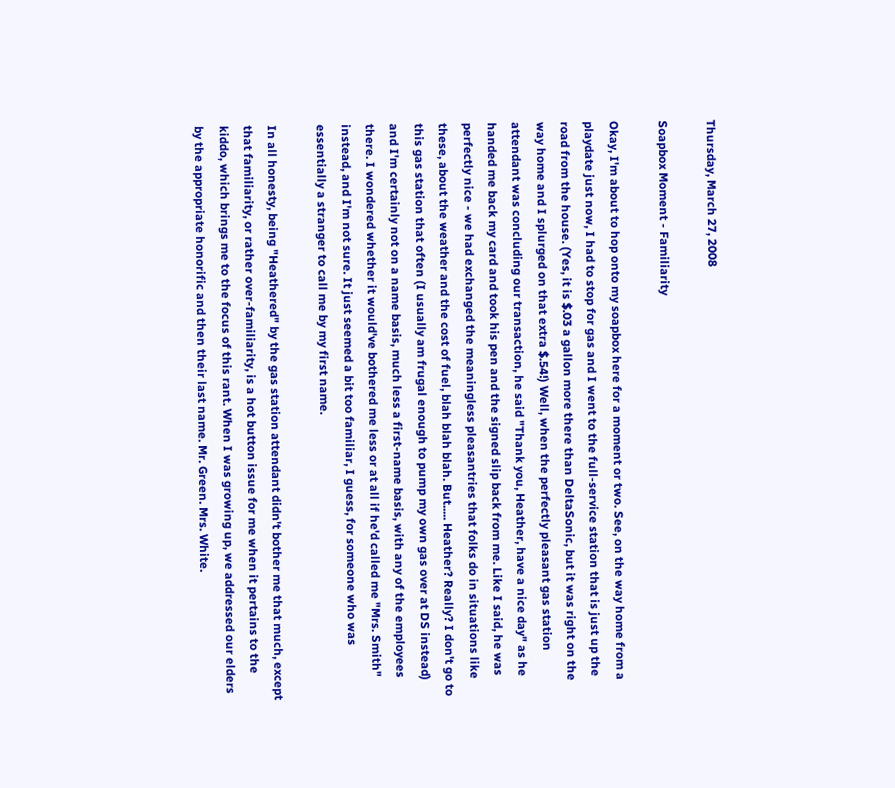Thursday, March 27, 2008

Soapbox Moment - Familiarity

Okay, I'm about to hop onto my soapbox here for a moment or two. See, on the way home from a playdate just now, I had to stop for gas and I went to the full-service station that is just up the road from the house. (Yes, it is $.03 a gallon more there than DeltaSonic, but it was right on the way home and I splurged on that extra $.54!) Well, when the perfectly pleasant gas station attendant was concluding our transaction, he said "Thank you, Heather, have a nice day" as he handed me back my card and took his pen and the signed slip back from me. Like I said, he was perfectly nice - we had exchanged the meaningless pleasantries that folks do in situations like these, about the weather and the cost of fuel, blah blah blah. But..... Heather? Really? I don't go to this gas station that often (I usually am frugal enough to pump my own gas over at DS instead) and I'm certainly not on a name basis, much less a first-name basis, with any of the employees there. I wondered whether it would've bothered me less or at all if he'd called me "Mrs. Smith" instead, and I'm not sure. It just seemed a bit too familiar, I guess, for someone who was essentially a stranger to call me by my first name.

In all honesty, being "Heathered" by the gas station attendant didn't bother me that much, except that familiarity, or rather over-familiarity, is a hot button issue for me when it pertains to the kiddo, which brings me to the focus of this rant. When I was growing up, we addressed our elders by the appropriate honorific and then their last name. Mr. Green. Mrs. White.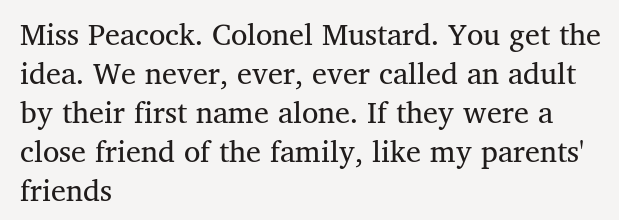Miss Peacock. Colonel Mustard. You get the idea. We never, ever, ever called an adult by their first name alone. If they were a close friend of the family, like my parents' friends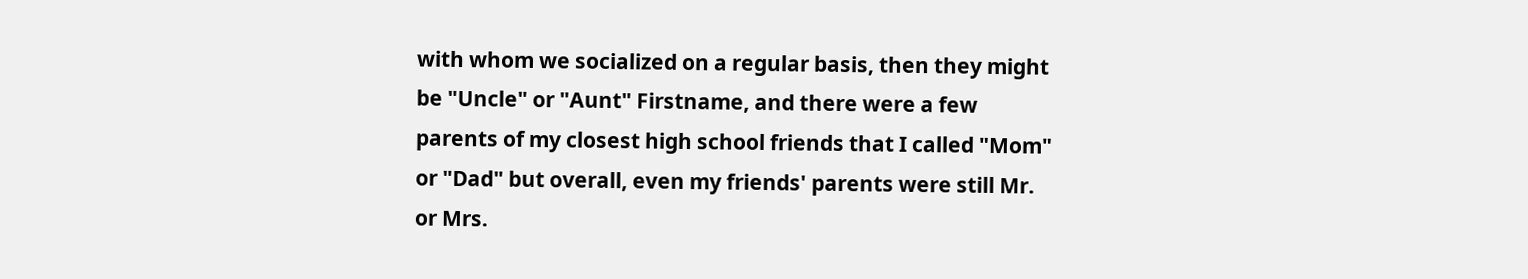with whom we socialized on a regular basis, then they might be "Uncle" or "Aunt" Firstname, and there were a few parents of my closest high school friends that I called "Mom" or "Dad" but overall, even my friends' parents were still Mr. or Mrs.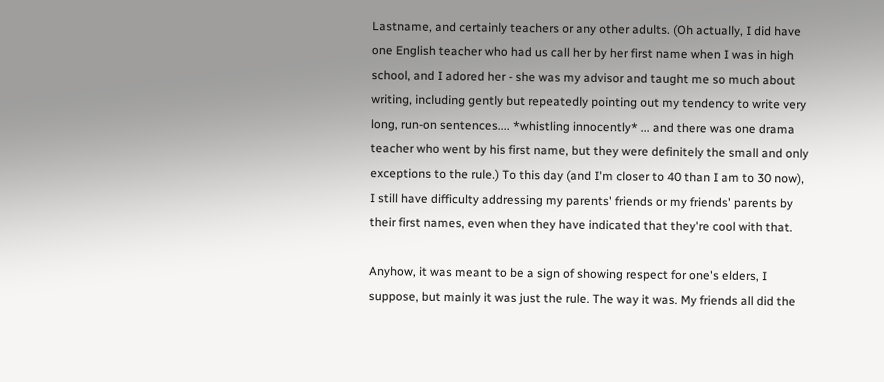Lastname, and certainly teachers or any other adults. (Oh actually, I did have one English teacher who had us call her by her first name when I was in high school, and I adored her - she was my advisor and taught me so much about writing, including gently but repeatedly pointing out my tendency to write very long, run-on sentences.... *whistling innocently* ... and there was one drama teacher who went by his first name, but they were definitely the small and only exceptions to the rule.) To this day (and I'm closer to 40 than I am to 30 now), I still have difficulty addressing my parents' friends or my friends' parents by their first names, even when they have indicated that they're cool with that.

Anyhow, it was meant to be a sign of showing respect for one's elders, I suppose, but mainly it was just the rule. The way it was. My friends all did the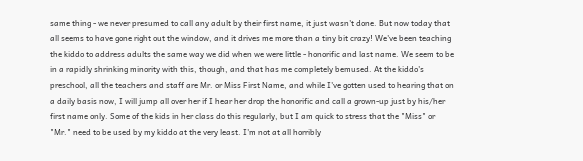same thing - we never presumed to call any adult by their first name, it just wasn't done. But now today that all seems to have gone right out the window, and it drives me more than a tiny bit crazy! We've been teaching the kiddo to address adults the same way we did when we were little - honorific and last name. We seem to be in a rapidly shrinking minority with this, though, and that has me completely bemused. At the kiddo's preschool, all the teachers and staff are Mr. or Miss First Name, and while I've gotten used to hearing that on a daily basis now, I will jump all over her if I hear her drop the honorific and call a grown-up just by his/her first name only. Some of the kids in her class do this regularly, but I am quick to stress that the "Miss" or "Mr." need to be used by my kiddo at the very least. I'm not at all horribly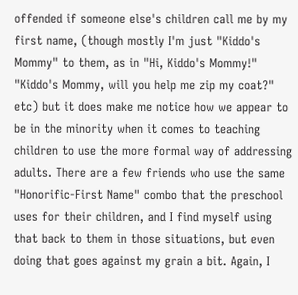offended if someone else's children call me by my first name, (though mostly I'm just "Kiddo's Mommy" to them, as in "Hi, Kiddo's Mommy!" "Kiddo's Mommy, will you help me zip my coat?" etc) but it does make me notice how we appear to be in the minority when it comes to teaching children to use the more formal way of addressing adults. There are a few friends who use the same "Honorific-First Name" combo that the preschool uses for their children, and I find myself using that back to them in those situations, but even doing that goes against my grain a bit. Again, I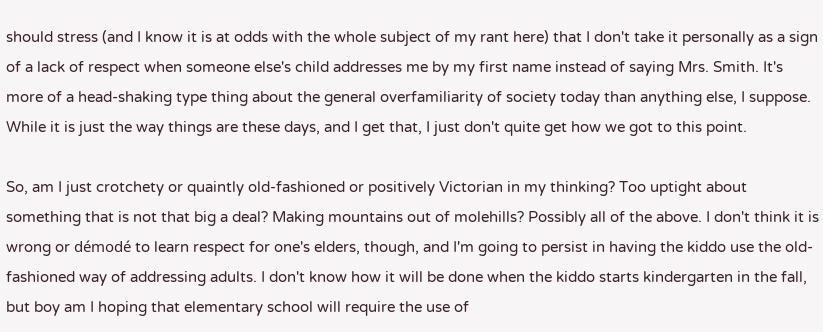should stress (and I know it is at odds with the whole subject of my rant here) that I don't take it personally as a sign of a lack of respect when someone else's child addresses me by my first name instead of saying Mrs. Smith. It's more of a head-shaking type thing about the general overfamiliarity of society today than anything else, I suppose. While it is just the way things are these days, and I get that, I just don't quite get how we got to this point.

So, am I just crotchety or quaintly old-fashioned or positively Victorian in my thinking? Too uptight about something that is not that big a deal? Making mountains out of molehills? Possibly all of the above. I don't think it is wrong or démodé to learn respect for one's elders, though, and I'm going to persist in having the kiddo use the old-fashioned way of addressing adults. I don't know how it will be done when the kiddo starts kindergarten in the fall, but boy am I hoping that elementary school will require the use of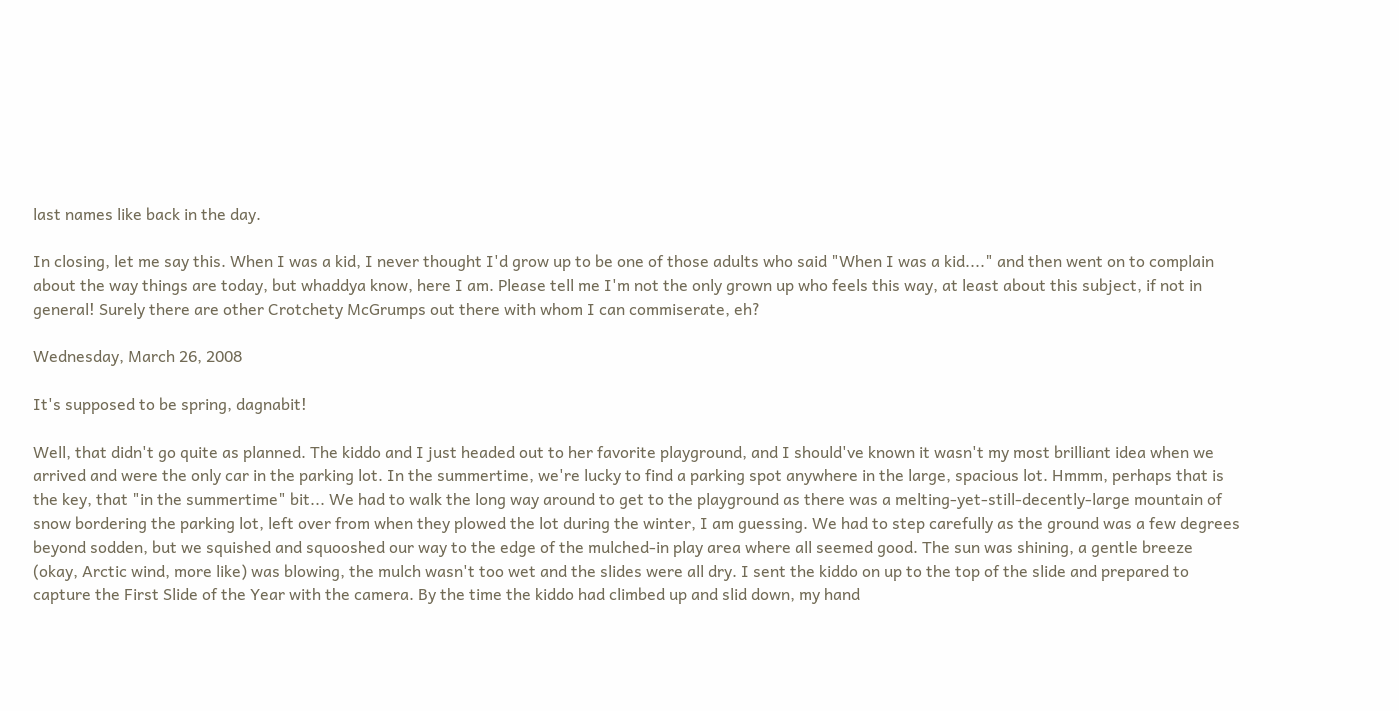last names like back in the day.

In closing, let me say this. When I was a kid, I never thought I'd grow up to be one of those adults who said "When I was a kid...." and then went on to complain about the way things are today, but whaddya know, here I am. Please tell me I'm not the only grown up who feels this way, at least about this subject, if not in general! Surely there are other Crotchety McGrumps out there with whom I can commiserate, eh?

Wednesday, March 26, 2008

It's supposed to be spring, dagnabit!

Well, that didn't go quite as planned. The kiddo and I just headed out to her favorite playground, and I should've known it wasn't my most brilliant idea when we arrived and were the only car in the parking lot. In the summertime, we're lucky to find a parking spot anywhere in the large, spacious lot. Hmmm, perhaps that is the key, that "in the summertime" bit... We had to walk the long way around to get to the playground as there was a melting-yet-still-decently-large mountain of snow bordering the parking lot, left over from when they plowed the lot during the winter, I am guessing. We had to step carefully as the ground was a few degrees beyond sodden, but we squished and squooshed our way to the edge of the mulched-in play area where all seemed good. The sun was shining, a gentle breeze (okay, Arctic wind, more like) was blowing, the mulch wasn't too wet and the slides were all dry. I sent the kiddo on up to the top of the slide and prepared to capture the First Slide of the Year with the camera. By the time the kiddo had climbed up and slid down, my hand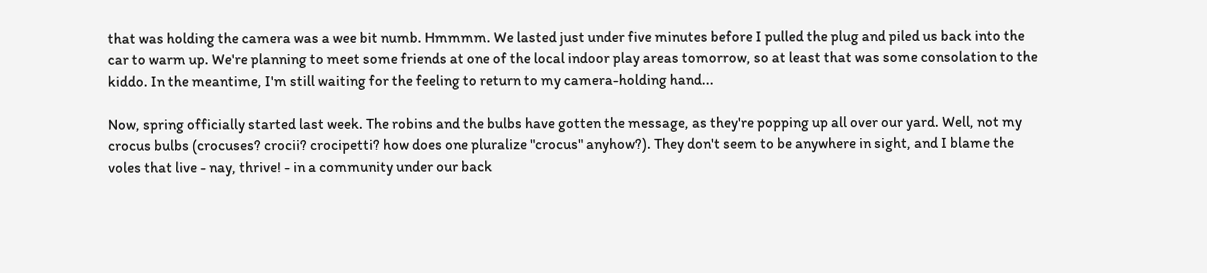that was holding the camera was a wee bit numb. Hmmmm. We lasted just under five minutes before I pulled the plug and piled us back into the car to warm up. We're planning to meet some friends at one of the local indoor play areas tomorrow, so at least that was some consolation to the kiddo. In the meantime, I'm still waiting for the feeling to return to my camera-holding hand...

Now, spring officially started last week. The robins and the bulbs have gotten the message, as they're popping up all over our yard. Well, not my crocus bulbs (crocuses? crocii? crocipetti? how does one pluralize "crocus" anyhow?). They don't seem to be anywhere in sight, and I blame the voles that live - nay, thrive! - in a community under our back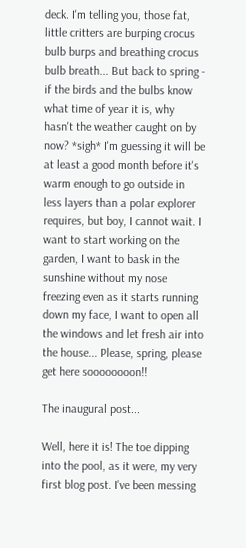deck. I'm telling you, those fat, little critters are burping crocus bulb burps and breathing crocus bulb breath... But back to spring - if the birds and the bulbs know what time of year it is, why hasn't the weather caught on by now? *sigh* I'm guessing it will be at least a good month before it's warm enough to go outside in less layers than a polar explorer requires, but boy, I cannot wait. I want to start working on the garden, I want to bask in the sunshine without my nose freezing even as it starts running down my face, I want to open all the windows and let fresh air into the house... Please, spring, please get here soooooooon!!

The inaugural post...

Well, here it is! The toe dipping into the pool, as it were, my very first blog post. I've been messing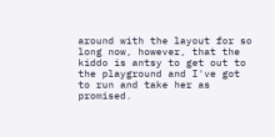around with the layout for so long now, however, that the kiddo is antsy to get out to the playground and I've got to run and take her as promised.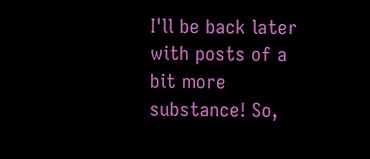I'll be back later with posts of a bit more substance! So,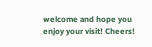welcome and hope you enjoy your visit! Cheers!